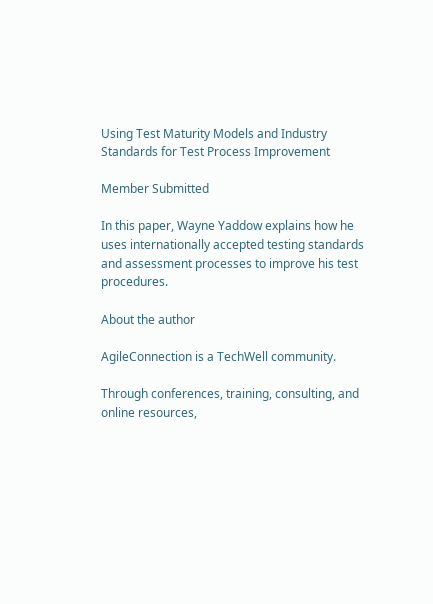Using Test Maturity Models and Industry Standards for Test Process Improvement

Member Submitted

In this paper, Wayne Yaddow explains how he uses internationally accepted testing standards and assessment processes to improve his test procedures.

About the author

AgileConnection is a TechWell community.

Through conferences, training, consulting, and online resources,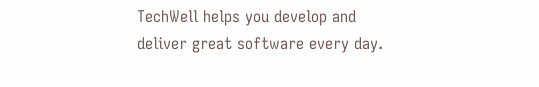TechWell helps you develop and deliver great software every day.